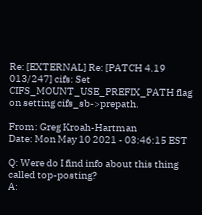Re: [EXTERNAL] Re: [PATCH 4.19 013/247] cifs: Set CIFS_MOUNT_USE_PREFIX_PATH flag on setting cifs_sb->prepath.

From: Greg Kroah-Hartman
Date: Mon May 10 2021 - 03:46:15 EST

Q: Were do I find info about this thing called top-posting?
A: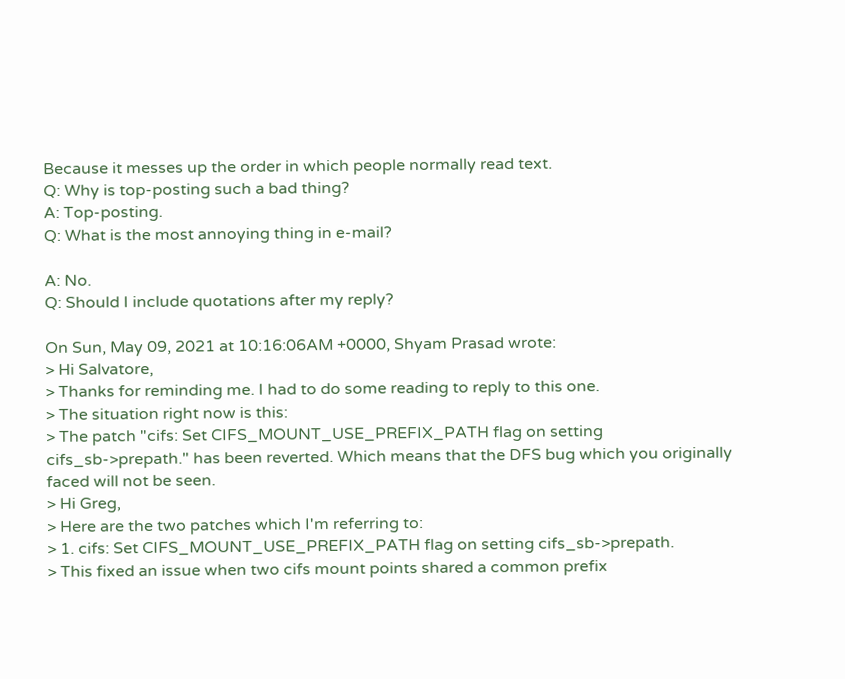Because it messes up the order in which people normally read text.
Q: Why is top-posting such a bad thing?
A: Top-posting.
Q: What is the most annoying thing in e-mail?

A: No.
Q: Should I include quotations after my reply?

On Sun, May 09, 2021 at 10:16:06AM +0000, Shyam Prasad wrote:
> Hi Salvatore,
> Thanks for reminding me. I had to do some reading to reply to this one.
> The situation right now is this:
> The patch "cifs: Set CIFS_MOUNT_USE_PREFIX_PATH flag on setting cifs_sb->prepath." has been reverted. Which means that the DFS bug which you originally faced will not be seen.
> Hi Greg,
> Here are the two patches which I'm referring to:
> 1. cifs: Set CIFS_MOUNT_USE_PREFIX_PATH flag on setting cifs_sb->prepath.
> This fixed an issue when two cifs mount points shared a common prefix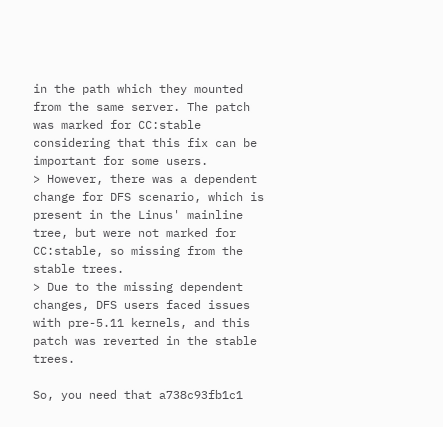in the path which they mounted from the same server. The patch was marked for CC:stable considering that this fix can be important for some users.
> However, there was a dependent change for DFS scenario, which is present in the Linus' mainline tree, but were not marked for CC:stable, so missing from the stable trees.
> Due to the missing dependent changes, DFS users faced issues with pre-5.11 kernels, and this patch was reverted in the stable trees.

So, you need that a738c93fb1c1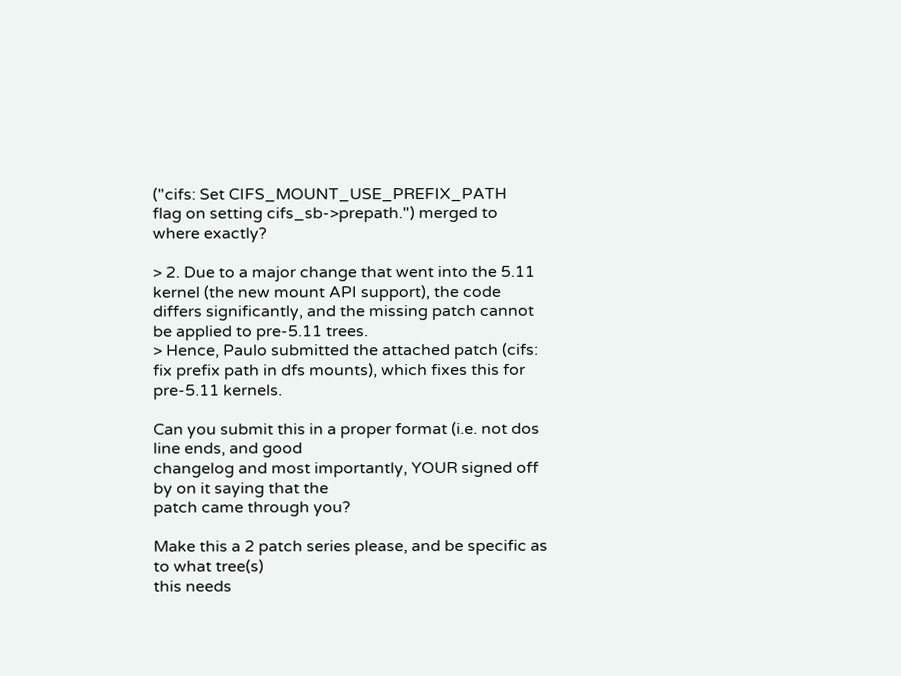("cifs: Set CIFS_MOUNT_USE_PREFIX_PATH
flag on setting cifs_sb->prepath.") merged to where exactly?

> 2. Due to a major change that went into the 5.11 kernel (the new mount API support), the code differs significantly, and the missing patch cannot be applied to pre-5.11 trees.
> Hence, Paulo submitted the attached patch (cifs: fix prefix path in dfs mounts), which fixes this for pre-5.11 kernels.

Can you submit this in a proper format (i.e. not dos line ends, and good
changelog and most importantly, YOUR signed off by on it saying that the
patch came through you?

Make this a 2 patch series please, and be specific as to what tree(s)
this needs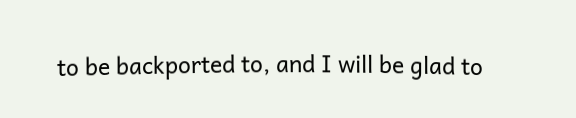to be backported to, and I will be glad to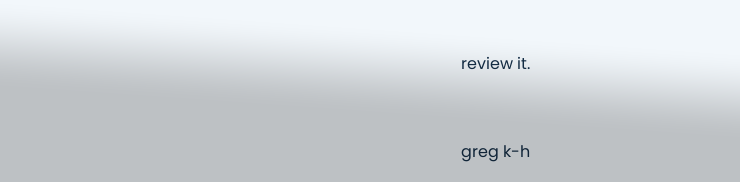review it.


greg k-h